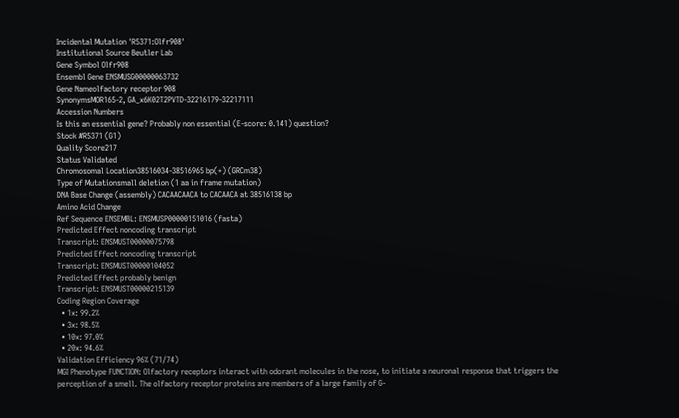Incidental Mutation 'R5371:Olfr908'
Institutional Source Beutler Lab
Gene Symbol Olfr908
Ensembl Gene ENSMUSG00000063732
Gene Nameolfactory receptor 908
SynonymsMOR165-2, GA_x6K02T2PVTD-32216179-32217111
Accession Numbers
Is this an essential gene? Probably non essential (E-score: 0.141) question?
Stock #R5371 (G1)
Quality Score217
Status Validated
Chromosomal Location38516034-38516965 bp(+) (GRCm38)
Type of Mutationsmall deletion (1 aa in frame mutation)
DNA Base Change (assembly) CACAACAACA to CACAACA at 38516138 bp
Amino Acid Change
Ref Sequence ENSEMBL: ENSMUSP00000151016 (fasta)
Predicted Effect noncoding transcript
Transcript: ENSMUST00000075798
Predicted Effect noncoding transcript
Transcript: ENSMUST00000104052
Predicted Effect probably benign
Transcript: ENSMUST00000215139
Coding Region Coverage
  • 1x: 99.2%
  • 3x: 98.5%
  • 10x: 97.0%
  • 20x: 94.6%
Validation Efficiency 96% (71/74)
MGI Phenotype FUNCTION: Olfactory receptors interact with odorant molecules in the nose, to initiate a neuronal response that triggers the perception of a smell. The olfactory receptor proteins are members of a large family of G-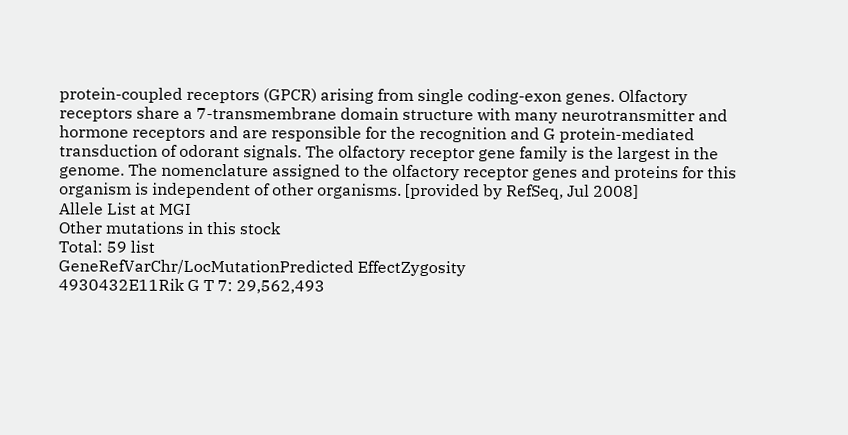protein-coupled receptors (GPCR) arising from single coding-exon genes. Olfactory receptors share a 7-transmembrane domain structure with many neurotransmitter and hormone receptors and are responsible for the recognition and G protein-mediated transduction of odorant signals. The olfactory receptor gene family is the largest in the genome. The nomenclature assigned to the olfactory receptor genes and proteins for this organism is independent of other organisms. [provided by RefSeq, Jul 2008]
Allele List at MGI
Other mutations in this stock
Total: 59 list
GeneRefVarChr/LocMutationPredicted EffectZygosity
4930432E11Rik G T 7: 29,562,493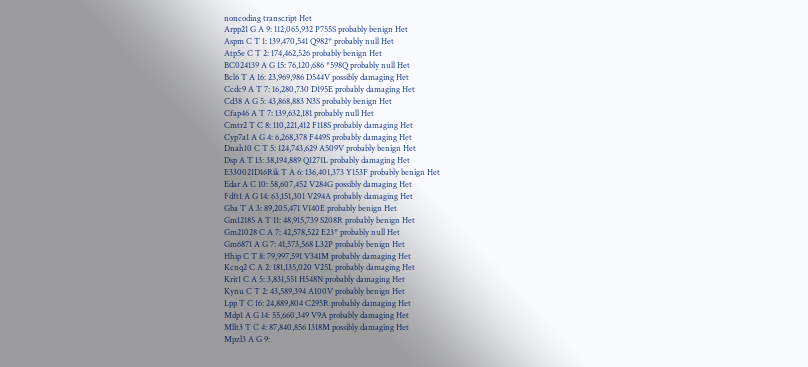noncoding transcript Het
Arpp21 G A 9: 112,065,932 P755S probably benign Het
Aspm C T 1: 139,470,541 Q982* probably null Het
Atp5e C T 2: 174,462,526 probably benign Het
BC024139 A G 15: 76,120,686 *598Q probably null Het
Bcl6 T A 16: 23,969,986 D544V possibly damaging Het
Ccdc9 A T 7: 16,280,730 D195E probably damaging Het
Cd38 A G 5: 43,868,883 N3S probably benign Het
Cfap46 A T 7: 139,632,181 probably null Het
Cmtr2 T C 8: 110,221,412 F118S probably damaging Het
Cyp7a1 A G 4: 6,268,378 F449S probably damaging Het
Dnah10 C T 5: 124,743,629 A509V probably benign Het
Dsp A T 13: 38,194,889 Q1271L probably damaging Het
E330021D16Rik T A 6: 136,401,373 Y153F probably benign Het
Edar A C 10: 58,607,452 V284G possibly damaging Het
Fdft1 A G 14: 63,151,301 V294A probably damaging Het
Gba T A 3: 89,205,471 V140E probably benign Het
Gm12185 A T 11: 48,915,739 S208R probably benign Het
Gm21028 C A 7: 42,578,522 E23* probably null Het
Gm6871 A G 7: 41,573,568 L32P probably benign Het
Hhip C T 8: 79,997,591 V341M probably damaging Het
Kcnq2 C A 2: 181,135,020 V25L probably damaging Het
Krit1 C A 5: 3,831,551 H548N probably damaging Het
Kynu C T 2: 43,589,394 A100V probably benign Het
Lpp T C 16: 24,889,804 C295R probably damaging Het
Mdp1 A G 14: 55,660,349 V9A probably damaging Het
Mllt3 T C 4: 87,840,856 I318M possibly damaging Het
Mpzl3 A G 9: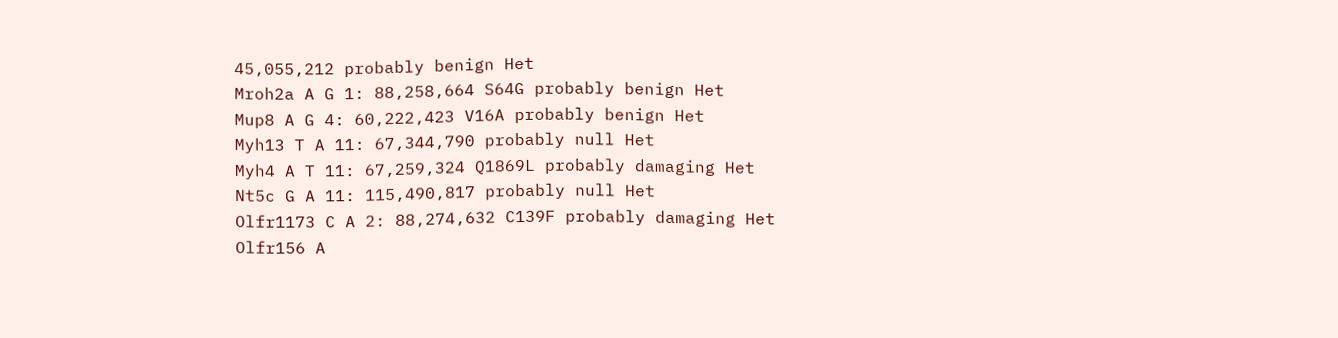45,055,212 probably benign Het
Mroh2a A G 1: 88,258,664 S64G probably benign Het
Mup8 A G 4: 60,222,423 V16A probably benign Het
Myh13 T A 11: 67,344,790 probably null Het
Myh4 A T 11: 67,259,324 Q1869L probably damaging Het
Nt5c G A 11: 115,490,817 probably null Het
Olfr1173 C A 2: 88,274,632 C139F probably damaging Het
Olfr156 A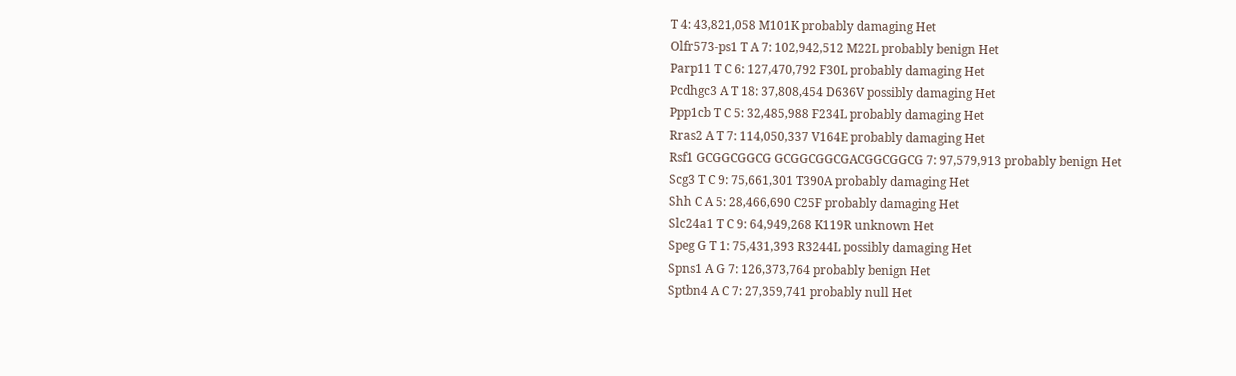T 4: 43,821,058 M101K probably damaging Het
Olfr573-ps1 T A 7: 102,942,512 M22L probably benign Het
Parp11 T C 6: 127,470,792 F30L probably damaging Het
Pcdhgc3 A T 18: 37,808,454 D636V possibly damaging Het
Ppp1cb T C 5: 32,485,988 F234L probably damaging Het
Rras2 A T 7: 114,050,337 V164E probably damaging Het
Rsf1 GCGGCGGCG GCGGCGGCGACGGCGGCG 7: 97,579,913 probably benign Het
Scg3 T C 9: 75,661,301 T390A probably damaging Het
Shh C A 5: 28,466,690 C25F probably damaging Het
Slc24a1 T C 9: 64,949,268 K119R unknown Het
Speg G T 1: 75,431,393 R3244L possibly damaging Het
Spns1 A G 7: 126,373,764 probably benign Het
Sptbn4 A C 7: 27,359,741 probably null Het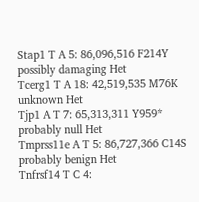Stap1 T A 5: 86,096,516 F214Y possibly damaging Het
Tcerg1 T A 18: 42,519,535 M76K unknown Het
Tjp1 A T 7: 65,313,311 Y959* probably null Het
Tmprss11e A T 5: 86,727,366 C14S probably benign Het
Tnfrsf14 T C 4: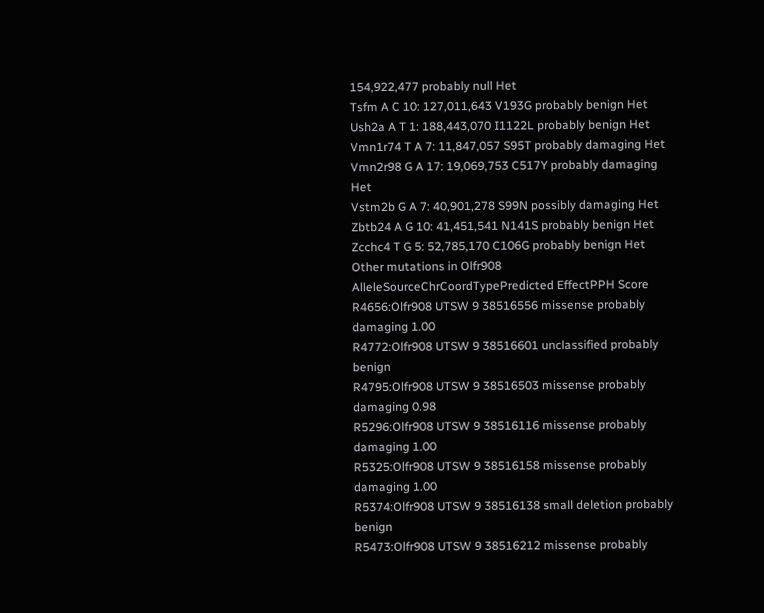154,922,477 probably null Het
Tsfm A C 10: 127,011,643 V193G probably benign Het
Ush2a A T 1: 188,443,070 I1122L probably benign Het
Vmn1r74 T A 7: 11,847,057 S95T probably damaging Het
Vmn2r98 G A 17: 19,069,753 C517Y probably damaging Het
Vstm2b G A 7: 40,901,278 S99N possibly damaging Het
Zbtb24 A G 10: 41,451,541 N141S probably benign Het
Zcchc4 T G 5: 52,785,170 C106G probably benign Het
Other mutations in Olfr908
AlleleSourceChrCoordTypePredicted EffectPPH Score
R4656:Olfr908 UTSW 9 38516556 missense probably damaging 1.00
R4772:Olfr908 UTSW 9 38516601 unclassified probably benign
R4795:Olfr908 UTSW 9 38516503 missense probably damaging 0.98
R5296:Olfr908 UTSW 9 38516116 missense probably damaging 1.00
R5325:Olfr908 UTSW 9 38516158 missense probably damaging 1.00
R5374:Olfr908 UTSW 9 38516138 small deletion probably benign
R5473:Olfr908 UTSW 9 38516212 missense probably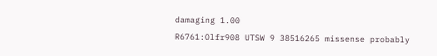damaging 1.00
R6761:Olfr908 UTSW 9 38516265 missense probably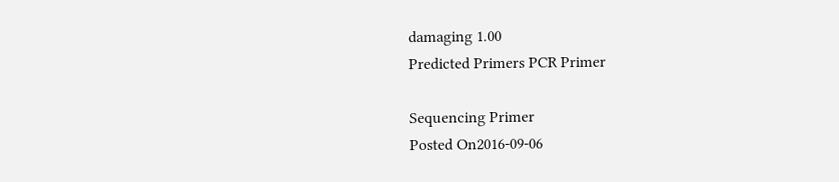damaging 1.00
Predicted Primers PCR Primer

Sequencing Primer
Posted On2016-09-06